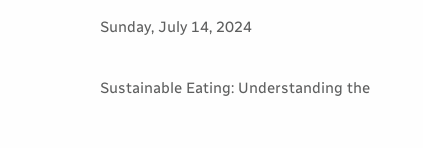Sunday, July 14, 2024

Sustainable Eating: Understanding the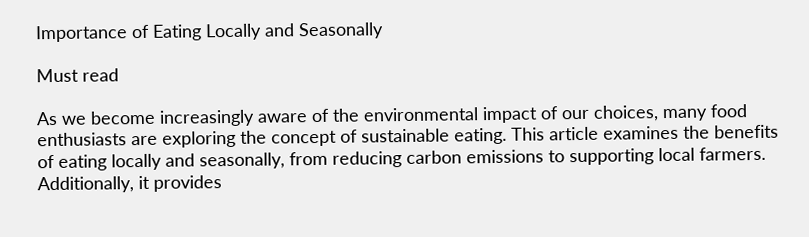Importance of Eating Locally and Seasonally

Must read

As we become increasingly aware of the environmental impact of our choices, many food enthusiasts are exploring the concept of sustainable eating. This article examines the benefits of eating locally and seasonally, from reducing carbon emissions to supporting local farmers. Additionally, it provides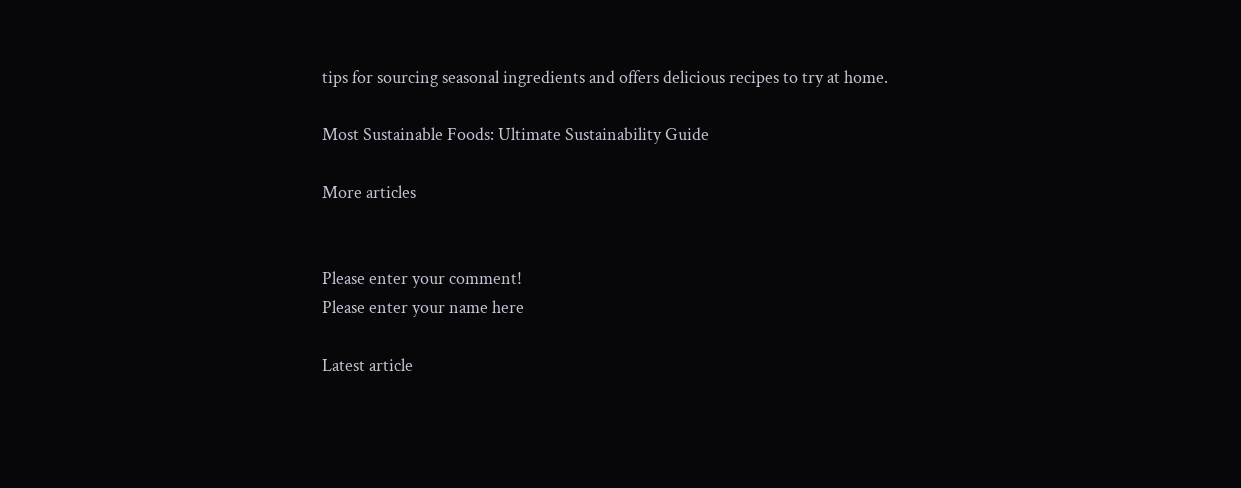tips for sourcing seasonal ingredients and offers delicious recipes to try at home.

Most Sustainable Foods: Ultimate Sustainability Guide

More articles


Please enter your comment!
Please enter your name here

Latest article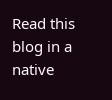Read this blog in a native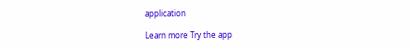application

Learn more Try the app